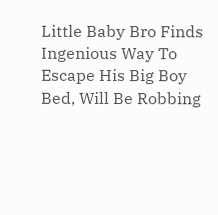Little Baby Bro Finds Ingenious Way To Escape His Big Boy Bed, Will Be Robbing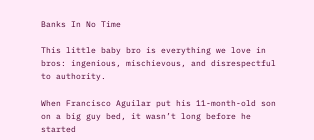Banks In No Time

This little baby bro is everything we love in bros: ingenious, mischievous, and disrespectful to authority.

When Francisco Aguilar put his 11-month-old son on a big guy bed, it wasn’t long before he started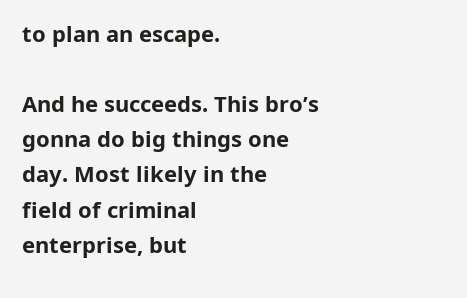to plan an escape.

And he succeeds. This bro’s gonna do big things one day. Most likely in the field of criminal enterprise, but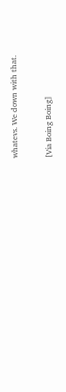whatevs. We down with that.

[Via Boing Boing]